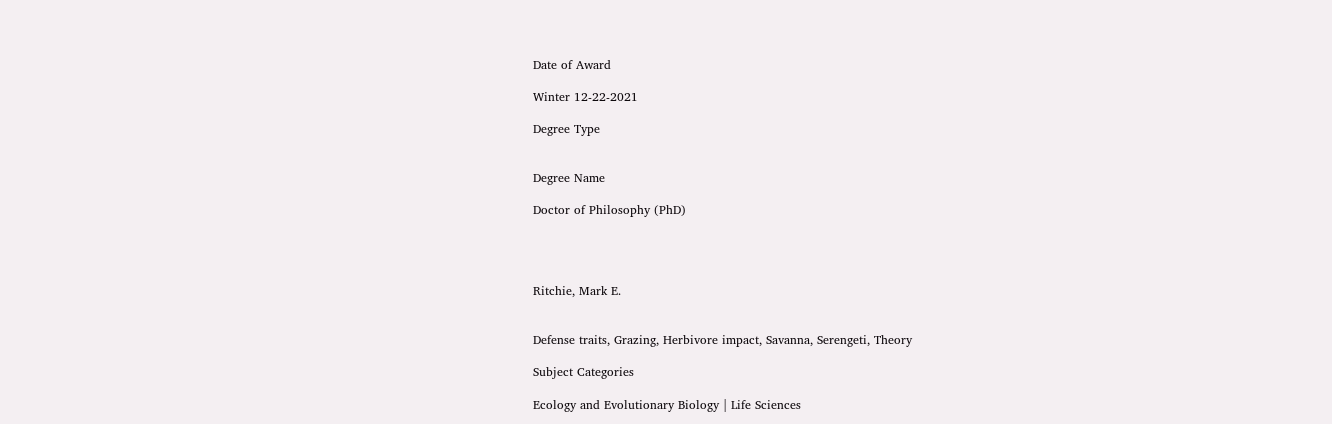Date of Award

Winter 12-22-2021

Degree Type


Degree Name

Doctor of Philosophy (PhD)




Ritchie, Mark E.


Defense traits, Grazing, Herbivore impact, Savanna, Serengeti, Theory

Subject Categories

Ecology and Evolutionary Biology | Life Sciences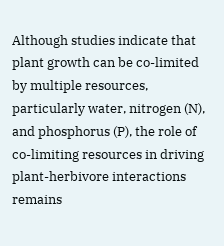Although studies indicate that plant growth can be co-limited by multiple resources, particularly water, nitrogen (N), and phosphorus (P), the role of co-limiting resources in driving plant-herbivore interactions remains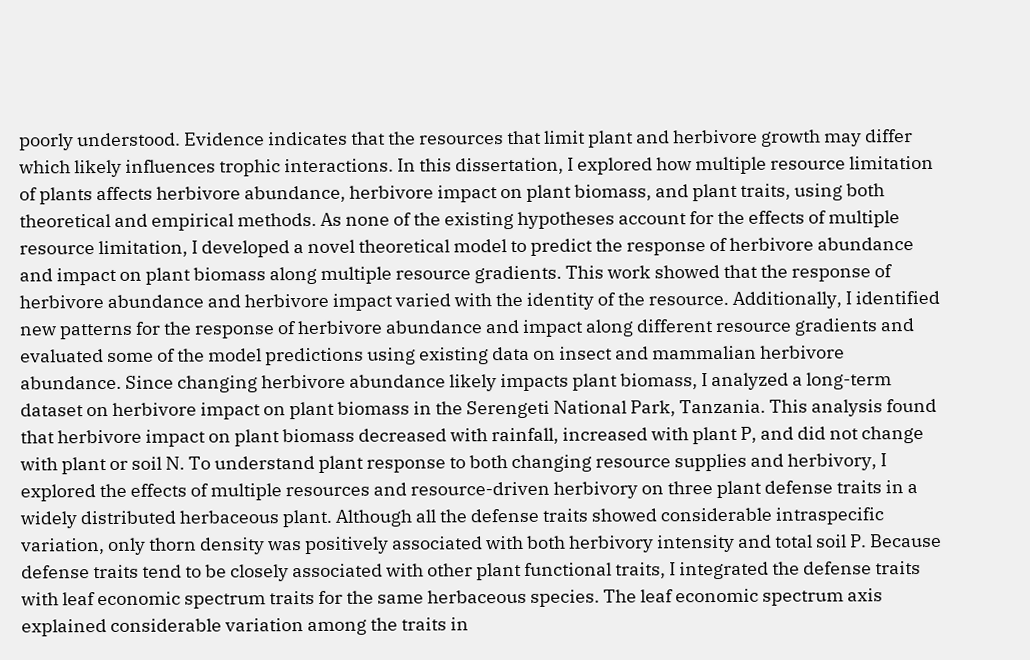poorly understood. Evidence indicates that the resources that limit plant and herbivore growth may differ which likely influences trophic interactions. In this dissertation, I explored how multiple resource limitation of plants affects herbivore abundance, herbivore impact on plant biomass, and plant traits, using both theoretical and empirical methods. As none of the existing hypotheses account for the effects of multiple resource limitation, I developed a novel theoretical model to predict the response of herbivore abundance and impact on plant biomass along multiple resource gradients. This work showed that the response of herbivore abundance and herbivore impact varied with the identity of the resource. Additionally, I identified new patterns for the response of herbivore abundance and impact along different resource gradients and evaluated some of the model predictions using existing data on insect and mammalian herbivore abundance. Since changing herbivore abundance likely impacts plant biomass, I analyzed a long-term dataset on herbivore impact on plant biomass in the Serengeti National Park, Tanzania. This analysis found that herbivore impact on plant biomass decreased with rainfall, increased with plant P, and did not change with plant or soil N. To understand plant response to both changing resource supplies and herbivory, I explored the effects of multiple resources and resource-driven herbivory on three plant defense traits in a widely distributed herbaceous plant. Although all the defense traits showed considerable intraspecific variation, only thorn density was positively associated with both herbivory intensity and total soil P. Because defense traits tend to be closely associated with other plant functional traits, I integrated the defense traits with leaf economic spectrum traits for the same herbaceous species. The leaf economic spectrum axis explained considerable variation among the traits in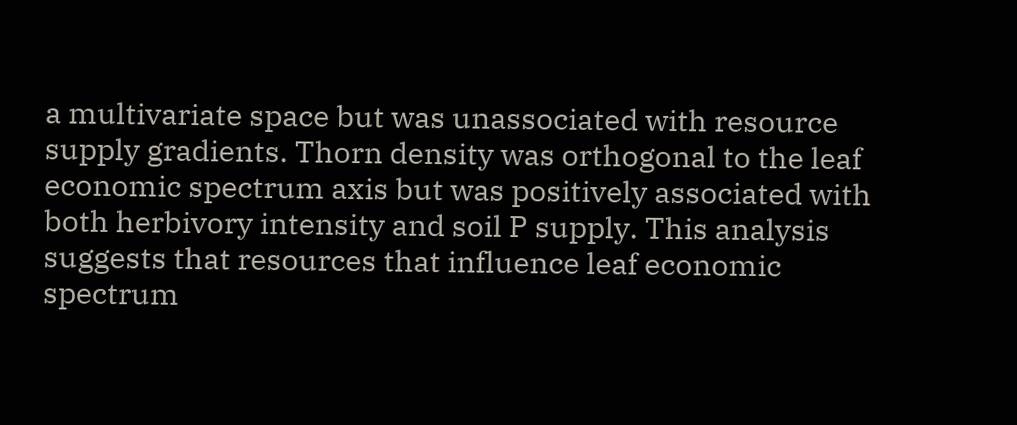a multivariate space but was unassociated with resource supply gradients. Thorn density was orthogonal to the leaf economic spectrum axis but was positively associated with both herbivory intensity and soil P supply. This analysis suggests that resources that influence leaf economic spectrum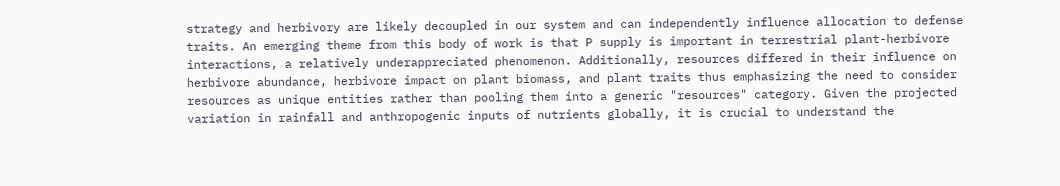strategy and herbivory are likely decoupled in our system and can independently influence allocation to defense traits. An emerging theme from this body of work is that P supply is important in terrestrial plant-herbivore interactions, a relatively underappreciated phenomenon. Additionally, resources differed in their influence on herbivore abundance, herbivore impact on plant biomass, and plant traits thus emphasizing the need to consider resources as unique entities rather than pooling them into a generic "resources" category. Given the projected variation in rainfall and anthropogenic inputs of nutrients globally, it is crucial to understand the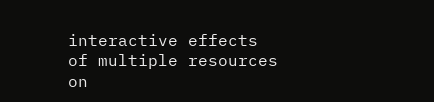interactive effects of multiple resources on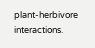plant-herbivore interactions.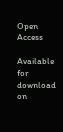Open Access

Available for download on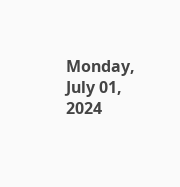Monday, July 01, 2024